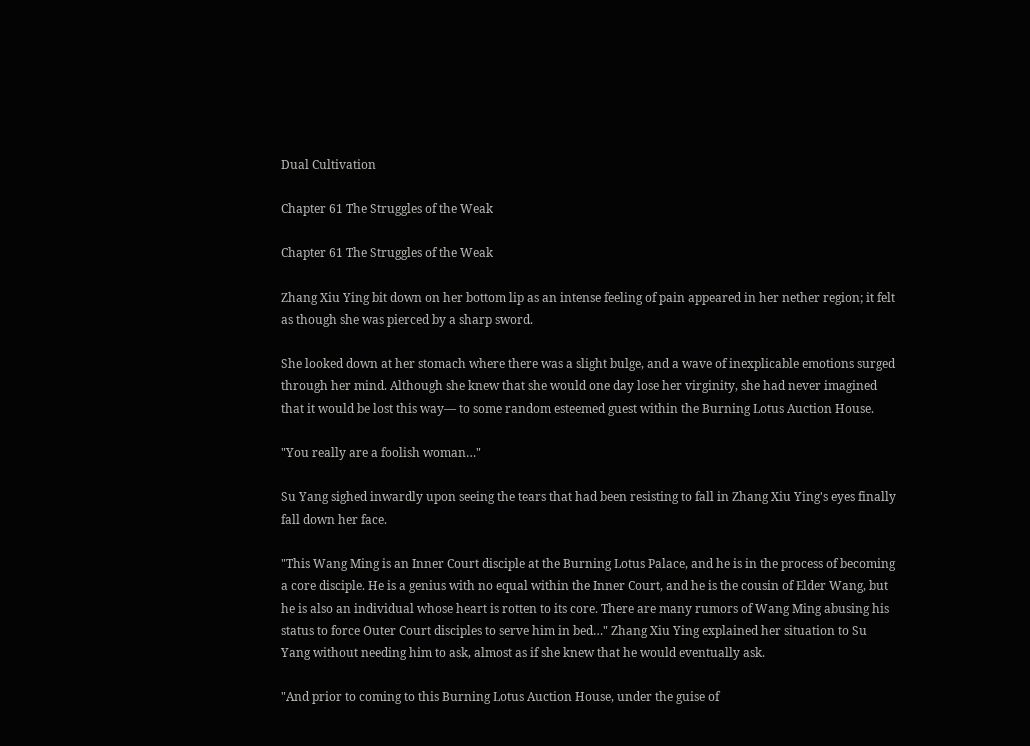Dual Cultivation

Chapter 61 The Struggles of the Weak

Chapter 61 The Struggles of the Weak

Zhang Xiu Ying bit down on her bottom lip as an intense feeling of pain appeared in her nether region; it felt as though she was pierced by a sharp sword.

She looked down at her stomach where there was a slight bulge, and a wave of inexplicable emotions surged through her mind. Although she knew that she would one day lose her virginity, she had never imagined that it would be lost this way— to some random esteemed guest within the Burning Lotus Auction House.

"You really are a foolish woman…"

Su Yang sighed inwardly upon seeing the tears that had been resisting to fall in Zhang Xiu Ying's eyes finally fall down her face.

"This Wang Ming is an Inner Court disciple at the Burning Lotus Palace, and he is in the process of becoming a core disciple. He is a genius with no equal within the Inner Court, and he is the cousin of Elder Wang, but he is also an individual whose heart is rotten to its core. There are many rumors of Wang Ming abusing his status to force Outer Court disciples to serve him in bed…" Zhang Xiu Ying explained her situation to Su Yang without needing him to ask, almost as if she knew that he would eventually ask.

"And prior to coming to this Burning Lotus Auction House, under the guise of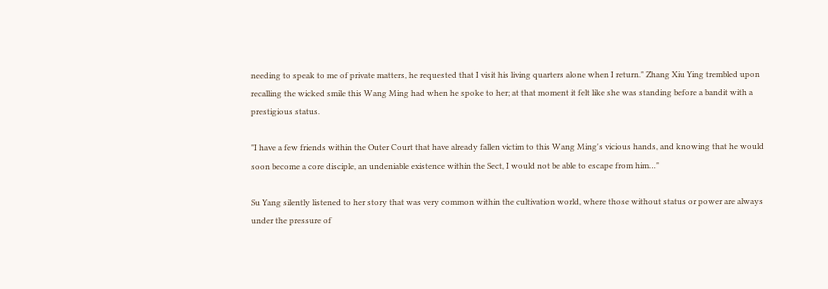needing to speak to me of private matters, he requested that I visit his living quarters alone when I return." Zhang Xiu Ying trembled upon recalling the wicked smile this Wang Ming had when he spoke to her; at that moment it felt like she was standing before a bandit with a prestigious status.

"I have a few friends within the Outer Court that have already fallen victim to this Wang Ming's vicious hands, and knowing that he would soon become a core disciple, an undeniable existence within the Sect, I would not be able to escape from him…"

Su Yang silently listened to her story that was very common within the cultivation world, where those without status or power are always under the pressure of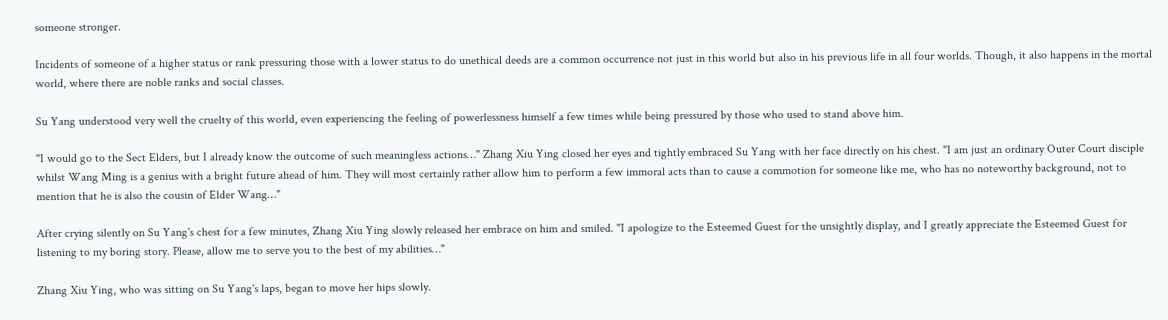someone stronger.

Incidents of someone of a higher status or rank pressuring those with a lower status to do unethical deeds are a common occurrence not just in this world but also in his previous life in all four worlds. Though, it also happens in the mortal world, where there are noble ranks and social classes.

Su Yang understood very well the cruelty of this world, even experiencing the feeling of powerlessness himself a few times while being pressured by those who used to stand above him.

"I would go to the Sect Elders, but I already know the outcome of such meaningless actions…" Zhang Xiu Ying closed her eyes and tightly embraced Su Yang with her face directly on his chest. "I am just an ordinary Outer Court disciple whilst Wang Ming is a genius with a bright future ahead of him. They will most certainly rather allow him to perform a few immoral acts than to cause a commotion for someone like me, who has no noteworthy background, not to mention that he is also the cousin of Elder Wang…"

After crying silently on Su Yang's chest for a few minutes, Zhang Xiu Ying slowly released her embrace on him and smiled. "I apologize to the Esteemed Guest for the unsightly display, and I greatly appreciate the Esteemed Guest for listening to my boring story. Please, allow me to serve you to the best of my abilities…"

Zhang Xiu Ying, who was sitting on Su Yang's laps, began to move her hips slowly.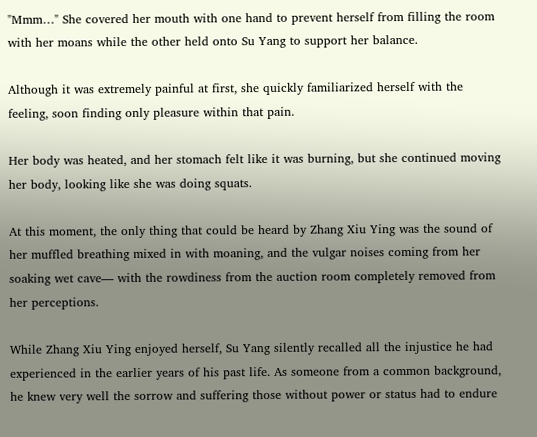"Mmm…" She covered her mouth with one hand to prevent herself from filling the room with her moans while the other held onto Su Yang to support her balance.

Although it was extremely painful at first, she quickly familiarized herself with the feeling, soon finding only pleasure within that pain.

Her body was heated, and her stomach felt like it was burning, but she continued moving her body, looking like she was doing squats.

At this moment, the only thing that could be heard by Zhang Xiu Ying was the sound of her muffled breathing mixed in with moaning, and the vulgar noises coming from her soaking wet cave— with the rowdiness from the auction room completely removed from her perceptions.

While Zhang Xiu Ying enjoyed herself, Su Yang silently recalled all the injustice he had experienced in the earlier years of his past life. As someone from a common background, he knew very well the sorrow and suffering those without power or status had to endure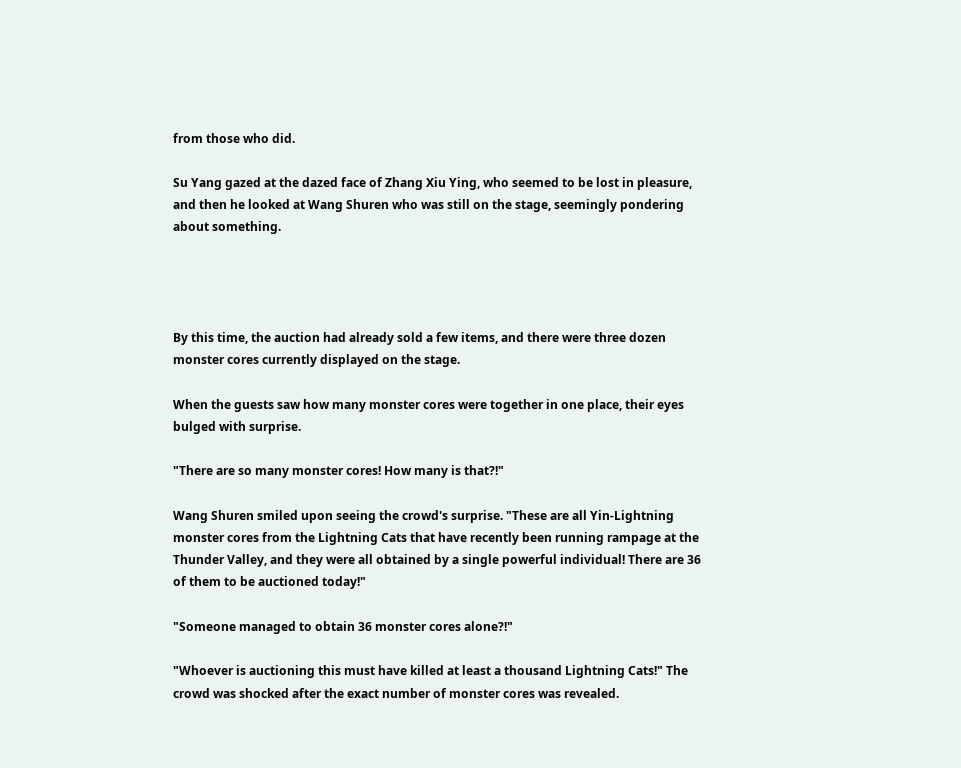from those who did.

Su Yang gazed at the dazed face of Zhang Xiu Ying, who seemed to be lost in pleasure, and then he looked at Wang Shuren who was still on the stage, seemingly pondering about something.




By this time, the auction had already sold a few items, and there were three dozen monster cores currently displayed on the stage.

When the guests saw how many monster cores were together in one place, their eyes bulged with surprise.

"There are so many monster cores! How many is that?!"

Wang Shuren smiled upon seeing the crowd's surprise. "These are all Yin-Lightning monster cores from the Lightning Cats that have recently been running rampage at the Thunder Valley, and they were all obtained by a single powerful individual! There are 36 of them to be auctioned today!"

"Someone managed to obtain 36 monster cores alone?!"

"Whoever is auctioning this must have killed at least a thousand Lightning Cats!" The crowd was shocked after the exact number of monster cores was revealed.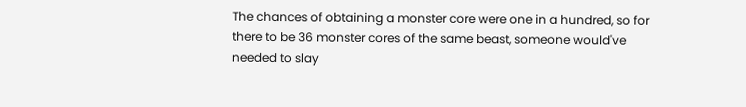The chances of obtaining a monster core were one in a hundred, so for there to be 36 monster cores of the same beast, someone would've needed to slay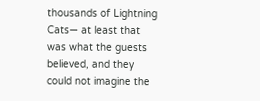thousands of Lightning Cats— at least that was what the guests believed, and they could not imagine the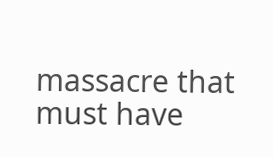massacre that must have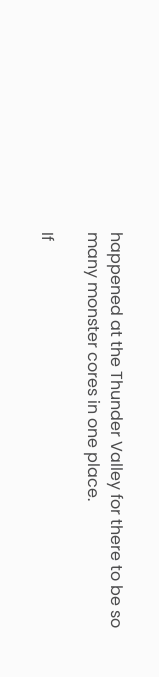happened at the Thunder Valley for there to be so many monster cores in one place.

If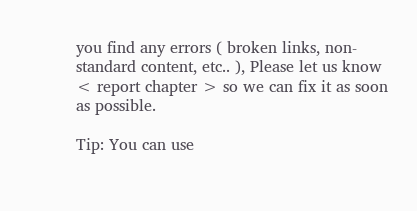you find any errors ( broken links, non-standard content, etc.. ), Please let us know < report chapter > so we can fix it as soon as possible.

Tip: You can use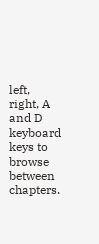left, right, A and D keyboard keys to browse between chapters.